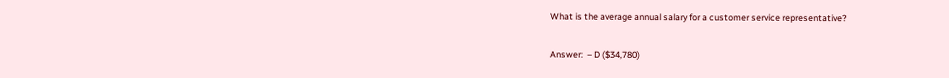What is the average annual salary for a customer service representative?

Answer:  – D ($34,780)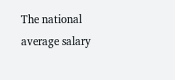The national average salary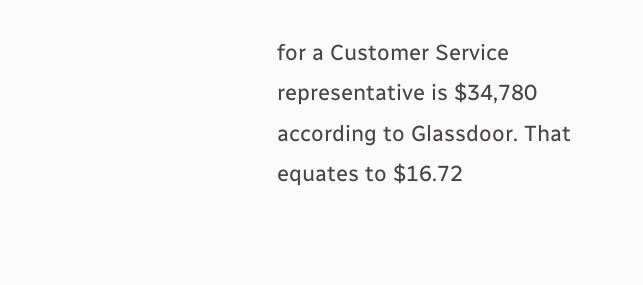for a Customer Service representative is $34,780 according to Glassdoor. That equates to $16.72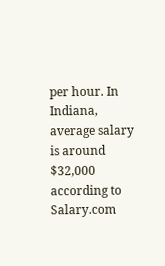per hour. In Indiana, average salary is around $32,000 according to Salary.com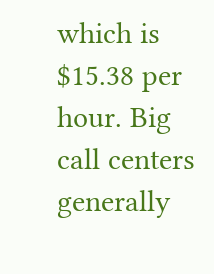which is $15.38 per hour. Big call centers generally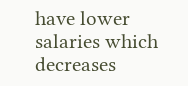have lower salaries which decreases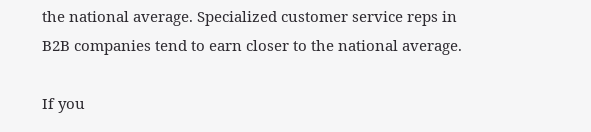the national average. Specialized customer service reps in B2B companies tend to earn closer to the national average.

If you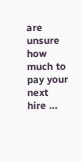are unsure how much to pay your next hire …